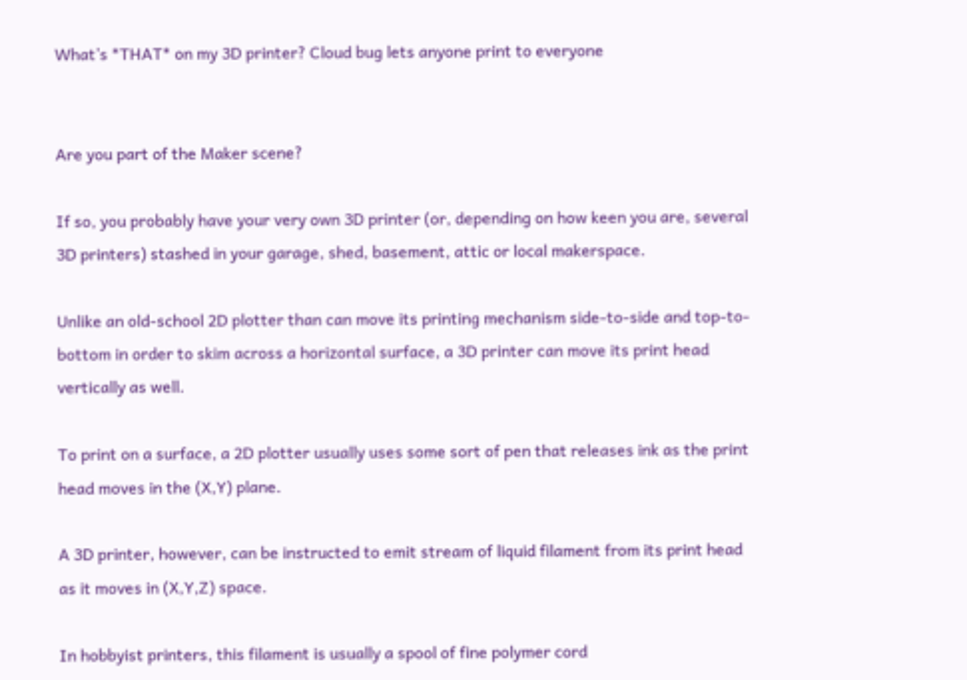What’s *THAT* on my 3D printer? Cloud bug lets anyone print to everyone


Are you part of the Maker scene?

If so, you probably have your very own 3D printer (or, depending on how keen you are, several 3D printers) stashed in your garage, shed, basement, attic or local makerspace.

Unlike an old-school 2D plotter than can move its printing mechanism side-to-side and top-to-bottom in order to skim across a horizontal surface, a 3D printer can move its print head vertically as well.

To print on a surface, a 2D plotter usually uses some sort of pen that releases ink as the print head moves in the (X,Y) plane.

A 3D printer, however, can be instructed to emit stream of liquid filament from its print head as it moves in (X,Y,Z) space.

In hobbyist printers, this filament is usually a spool of fine polymer cord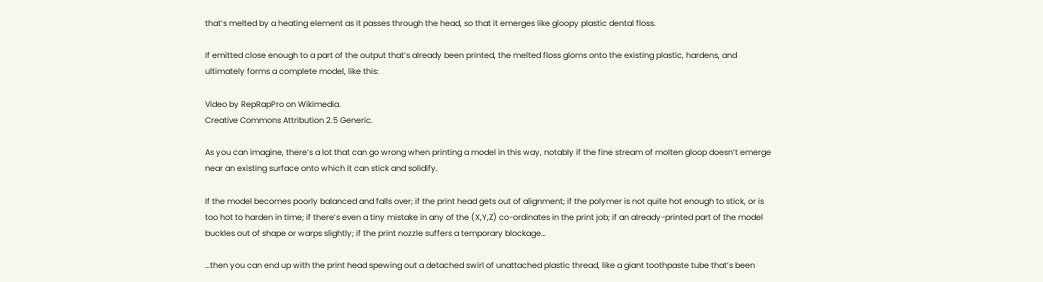that’s melted by a heating element as it passes through the head, so that it emerges like gloopy plastic dental floss.

If emitted close enough to a part of the output that’s already been printed, the melted floss gloms onto the existing plastic, hardens, and ultimately forms a complete model, like this:

Video by RepRapPro on Wikimedia.
Creative Commons Attribution 2.5 Generic.

As you can imagine, there’s a lot that can go wrong when printing a model in this way, notably if the fine stream of molten gloop doesn’t emerge near an existing surface onto which it can stick and solidify.

If the model becomes poorly balanced and falls over; if the print head gets out of alignment; if the polymer is not quite hot enough to stick, or is too hot to harden in time; if there’s even a tiny mistake in any of the (X,Y,Z) co-ordinates in the print job; if an already-printed part of the model buckles out of shape or warps slightly; if the print nozzle suffers a temporary blockage…

…then you can end up with the print head spewing out a detached swirl of unattached plastic thread, like a giant toothpaste tube that’s been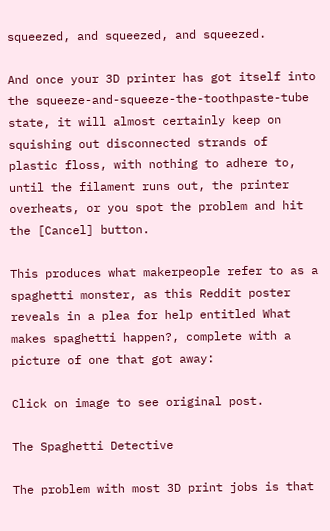squeezed, and squeezed, and squeezed.

And once your 3D printer has got itself into the squeeze-and-squeeze-the-toothpaste-tube state, it will almost certainly keep on squishing out disconnected strands of plastic floss, with nothing to adhere to, until the filament runs out, the printer overheats, or you spot the problem and hit the [Cancel] button.

This produces what makerpeople refer to as a spaghetti monster, as this Reddit poster reveals in a plea for help entitled What makes spaghetti happen?, complete with a picture of one that got away:

Click on image to see original post.

The Spaghetti Detective

The problem with most 3D print jobs is that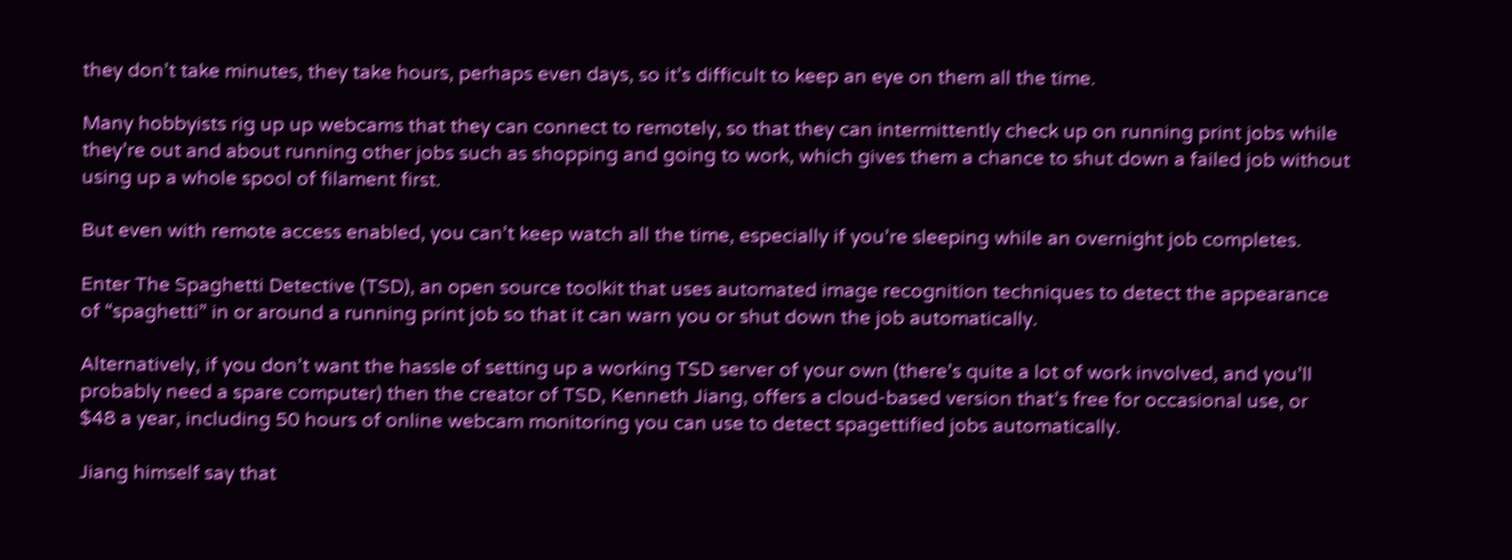they don’t take minutes, they take hours, perhaps even days, so it’s difficult to keep an eye on them all the time.

Many hobbyists rig up up webcams that they can connect to remotely, so that they can intermittently check up on running print jobs while they’re out and about running other jobs such as shopping and going to work, which gives them a chance to shut down a failed job without using up a whole spool of filament first.

But even with remote access enabled, you can’t keep watch all the time, especially if you’re sleeping while an overnight job completes.

Enter The Spaghetti Detective (TSD), an open source toolkit that uses automated image recognition techniques to detect the appearance of “spaghetti” in or around a running print job so that it can warn you or shut down the job automatically.

Alternatively, if you don’t want the hassle of setting up a working TSD server of your own (there’s quite a lot of work involved, and you’ll probably need a spare computer) then the creator of TSD, Kenneth Jiang, offers a cloud-based version that’s free for occasional use, or $48 a year, including 50 hours of online webcam monitoring you can use to detect spagettified jobs automatically.

Jiang himself say that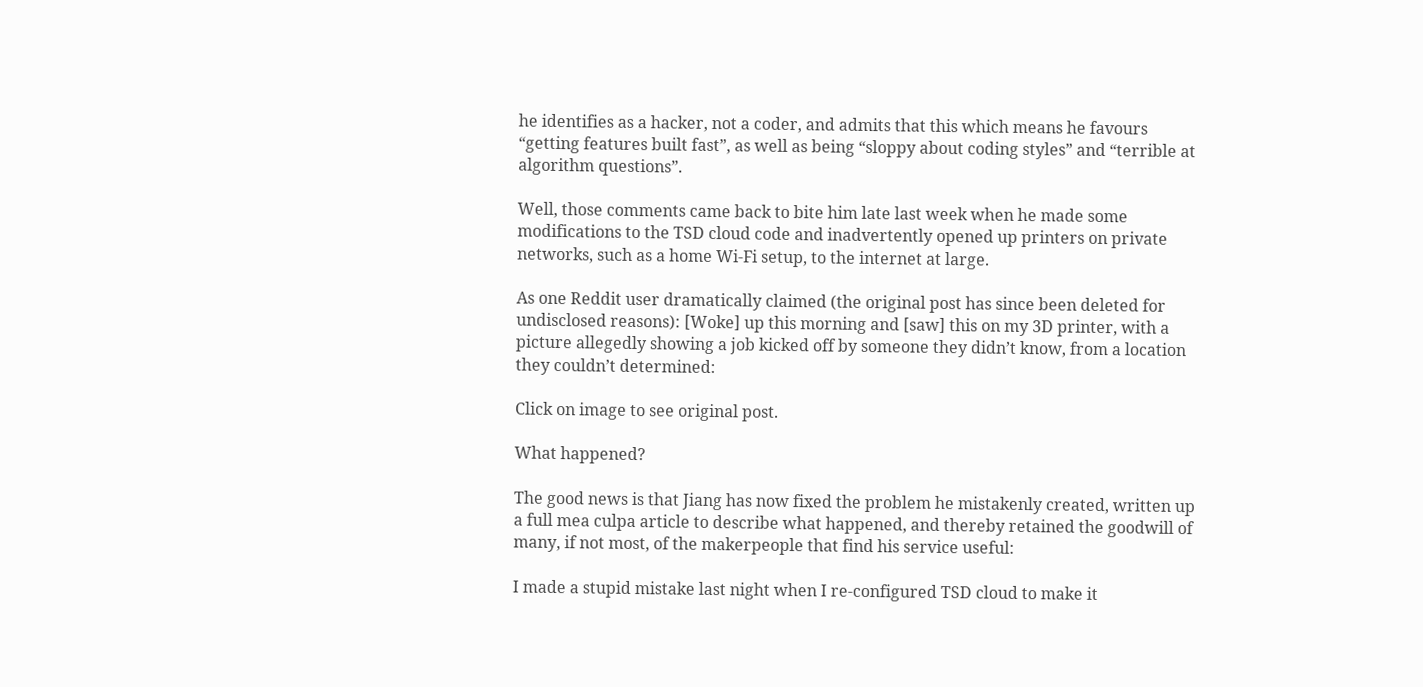he identifies as a hacker, not a coder, and admits that this which means he favours “getting features built fast”, as well as being “sloppy about coding styles” and “terrible at algorithm questions”.

Well, those comments came back to bite him late last week when he made some modifications to the TSD cloud code and inadvertently opened up printers on private networks, such as a home Wi-Fi setup, to the internet at large.

As one Reddit user dramatically claimed (the original post has since been deleted for undisclosed reasons): [Woke] up this morning and [saw] this on my 3D printer, with a picture allegedly showing a job kicked off by someone they didn’t know, from a location they couldn’t determined:

Click on image to see original post.

What happened?

The good news is that Jiang has now fixed the problem he mistakenly created, written up a full mea culpa article to describe what happened, and thereby retained the goodwill of many, if not most, of the makerpeople that find his service useful:

I made a stupid mistake last night when I re-configured TSD cloud to make it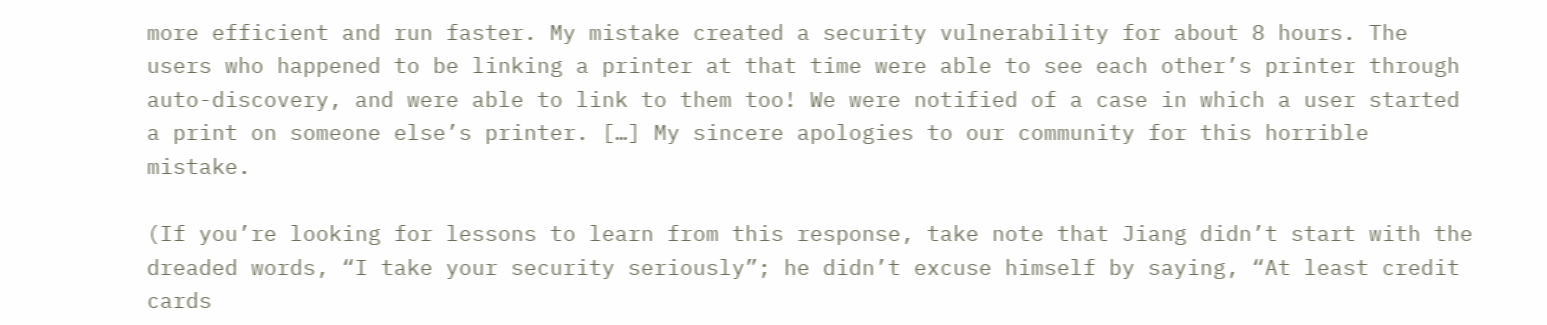more efficient and run faster. My mistake created a security vulnerability for about 8 hours. The users who happened to be linking a printer at that time were able to see each other’s printer through auto-discovery, and were able to link to them too! We were notified of a case in which a user started a print on someone else’s printer. […] My sincere apologies to our community for this horrible mistake.

(If you’re looking for lessons to learn from this response, take note that Jiang didn’t start with the dreaded words, “I take your security seriously”; he didn’t excuse himself by saying, “At least credit cards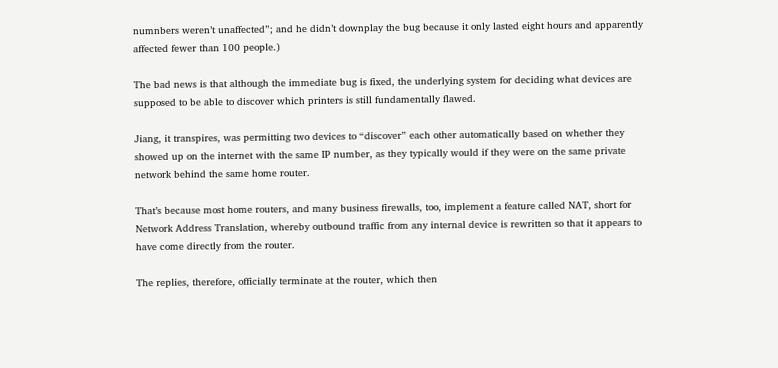numnbers weren’t unaffected”; and he didn’t downplay the bug because it only lasted eight hours and apparently affected fewer than 100 people.)

The bad news is that although the immediate bug is fixed, the underlying system for deciding what devices are supposed to be able to discover which printers is still fundamentally flawed.

Jiang, it transpires, was permitting two devices to “discover” each other automatically based on whether they showed up on the internet with the same IP number, as they typically would if they were on the same private network behind the same home router.

That’s because most home routers, and many business firewalls, too, implement a feature called NAT, short for Network Address Translation, whereby outbound traffic from any internal device is rewritten so that it appears to have come directly from the router.

The replies, therefore, officially terminate at the router, which then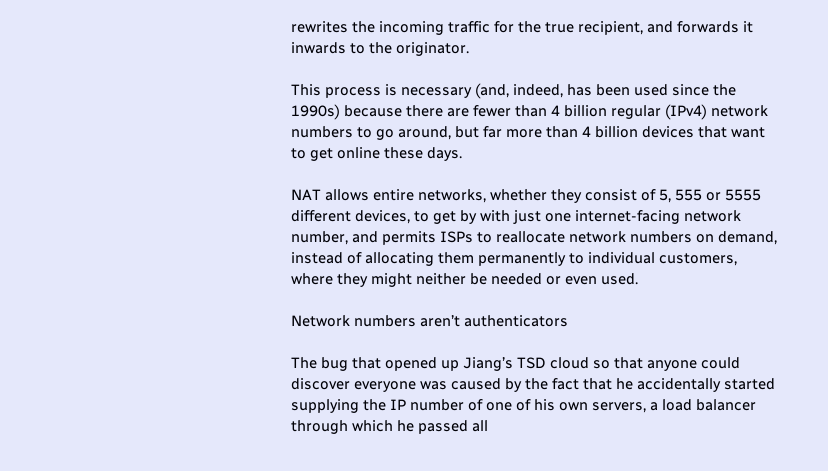rewrites the incoming traffic for the true recipient, and forwards it inwards to the originator.

This process is necessary (and, indeed, has been used since the 1990s) because there are fewer than 4 billion regular (IPv4) network numbers to go around, but far more than 4 billion devices that want to get online these days.

NAT allows entire networks, whether they consist of 5, 555 or 5555 different devices, to get by with just one internet-facing network number, and permits ISPs to reallocate network numbers on demand, instead of allocating them permanently to individual customers, where they might neither be needed or even used.

Network numbers aren’t authenticators

The bug that opened up Jiang’s TSD cloud so that anyone could discover everyone was caused by the fact that he accidentally started supplying the IP number of one of his own servers, a load balancer through which he passed all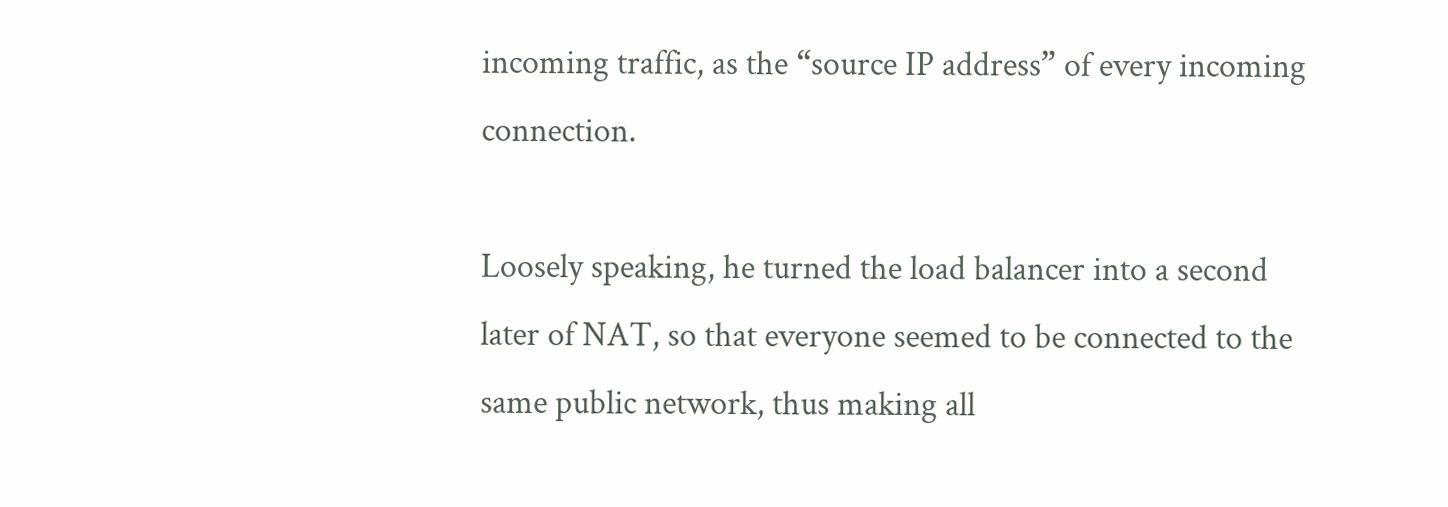incoming traffic, as the “source IP address” of every incoming connection.

Loosely speaking, he turned the load balancer into a second later of NAT, so that everyone seemed to be connected to the same public network, thus making all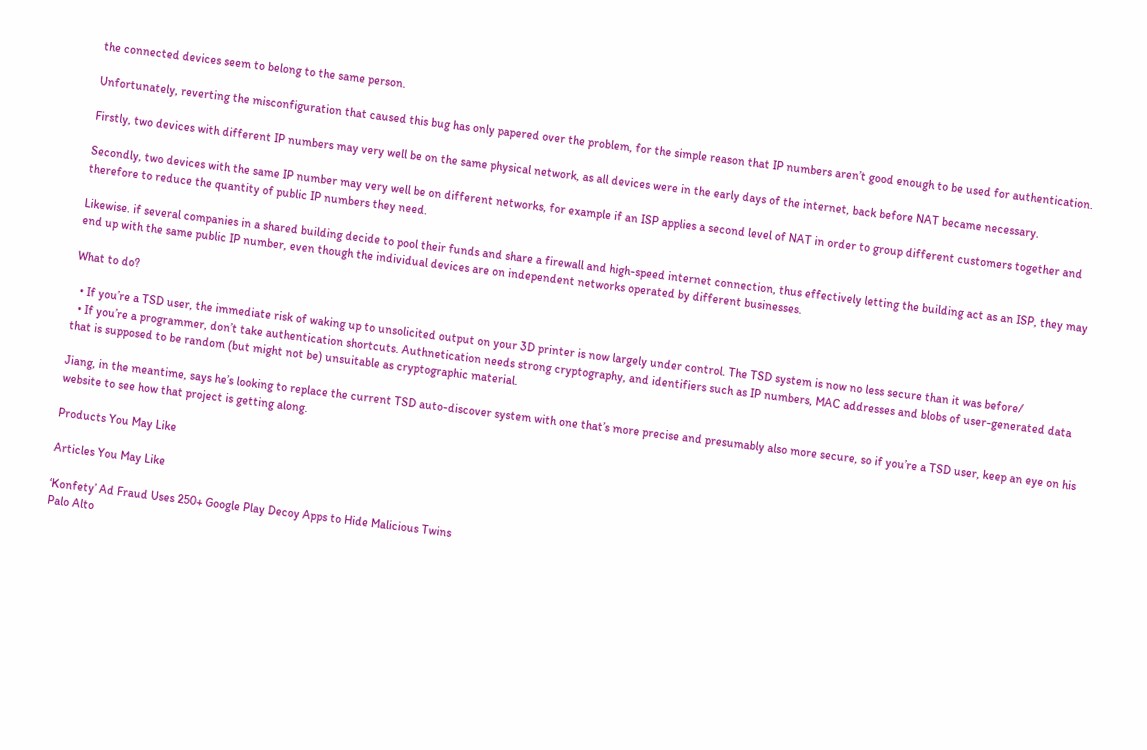the connected devices seem to belong to the same person.

Unfortunately, reverting the misconfiguration that caused this bug has only papered over the problem, for the simple reason that IP numbers aren’t good enough to be used for authentication.

Firstly, two devices with different IP numbers may very well be on the same physical network, as all devices were in the early days of the internet, back before NAT became necessary.

Secondly, two devices with the same IP number may very well be on different networks, for example if an ISP applies a second level of NAT in order to group different customers together and therefore to reduce the quantity of public IP numbers they need.

Likewise. if several companies in a shared building decide to pool their funds and share a firewall and high-speed internet connection, thus effectively letting the building act as an ISP, they may end up with the same public IP number, even though the individual devices are on independent networks operated by different businesses.

What to do?

  • If you’re a TSD user, the immediate risk of waking up to unsolicited output on your 3D printer is now largely under control. The TSD system is now no less secure than it was before/
  • If you’re a programmer, don’t take authentication shortcuts. Authnetication needs strong cryptography, and identifiers such as IP numbers, MAC addresses and blobs of user-generated data that is supposed to be random (but might not be) unsuitable as cryptographic material.

Jiang, in the meantime, says he’s looking to replace the current TSD auto-discover system with one that’s more precise and presumably also more secure, so if you’re a TSD user, keep an eye on his website to see how that project is getting along.

Products You May Like

Articles You May Like

‘Konfety’ Ad Fraud Uses 250+ Google Play Decoy Apps to Hide Malicious Twins
Palo Alto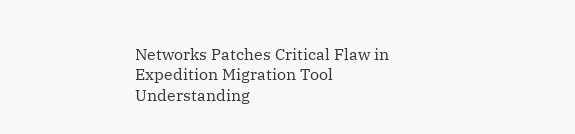Networks Patches Critical Flaw in Expedition Migration Tool
Understanding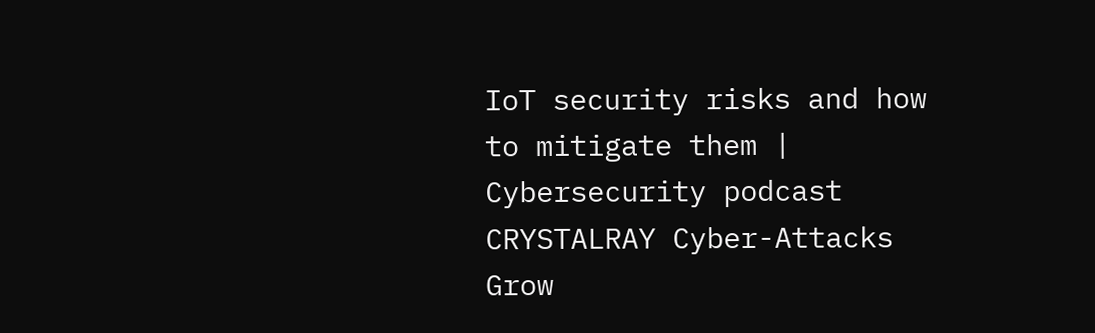IoT security risks and how to mitigate them | Cybersecurity podcast
CRYSTALRAY Cyber-Attacks Grow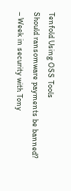Tenfold Using OSS Tools
Should ransomware payments be banned? – Week in security with Tony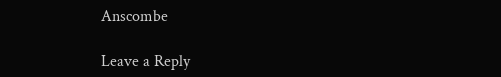Anscombe

Leave a Reply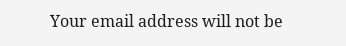Your email address will not be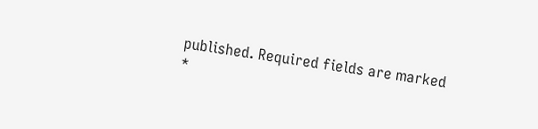published. Required fields are marked *